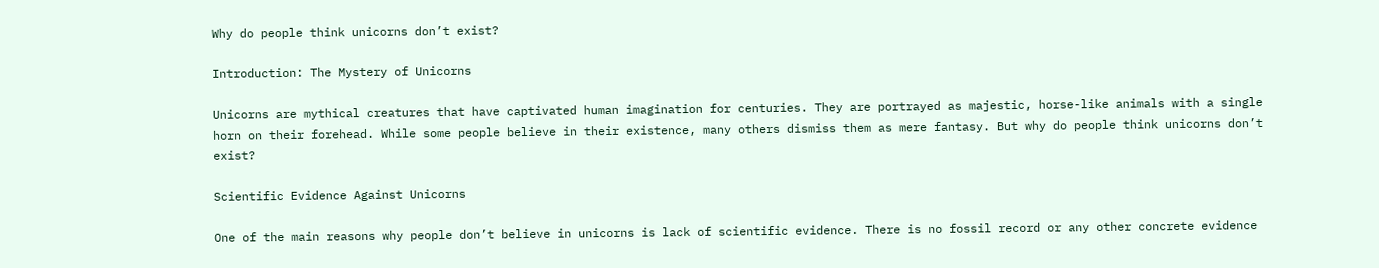Why do people think unicorns don’t exist?

Introduction: The Mystery of Unicorns

Unicorns are mythical creatures that have captivated human imagination for centuries. They are portrayed as majestic, horse-like animals with a single horn on their forehead. While some people believe in their existence, many others dismiss them as mere fantasy. But why do people think unicorns don’t exist?

Scientific Evidence Against Unicorns

One of the main reasons why people don’t believe in unicorns is lack of scientific evidence. There is no fossil record or any other concrete evidence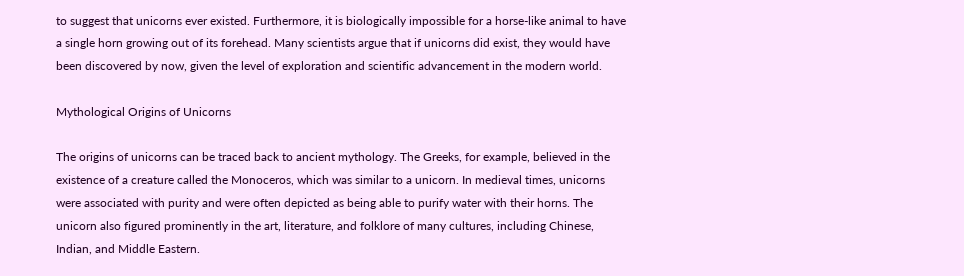to suggest that unicorns ever existed. Furthermore, it is biologically impossible for a horse-like animal to have a single horn growing out of its forehead. Many scientists argue that if unicorns did exist, they would have been discovered by now, given the level of exploration and scientific advancement in the modern world.

Mythological Origins of Unicorns

The origins of unicorns can be traced back to ancient mythology. The Greeks, for example, believed in the existence of a creature called the Monoceros, which was similar to a unicorn. In medieval times, unicorns were associated with purity and were often depicted as being able to purify water with their horns. The unicorn also figured prominently in the art, literature, and folklore of many cultures, including Chinese, Indian, and Middle Eastern.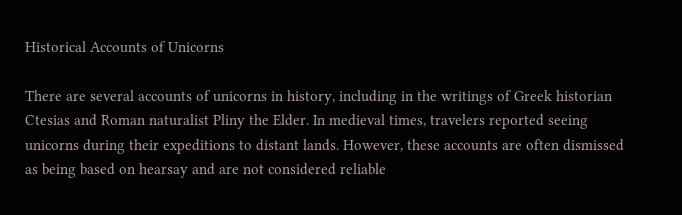Historical Accounts of Unicorns

There are several accounts of unicorns in history, including in the writings of Greek historian Ctesias and Roman naturalist Pliny the Elder. In medieval times, travelers reported seeing unicorns during their expeditions to distant lands. However, these accounts are often dismissed as being based on hearsay and are not considered reliable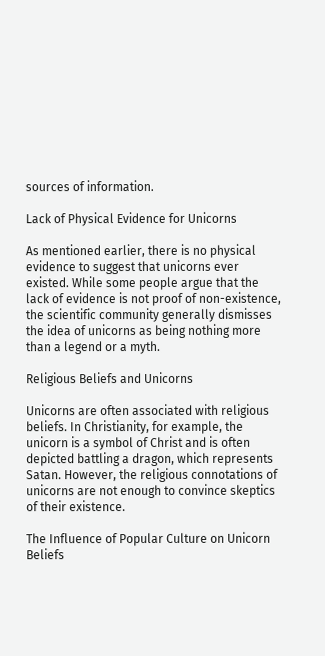sources of information.

Lack of Physical Evidence for Unicorns

As mentioned earlier, there is no physical evidence to suggest that unicorns ever existed. While some people argue that the lack of evidence is not proof of non-existence, the scientific community generally dismisses the idea of unicorns as being nothing more than a legend or a myth.

Religious Beliefs and Unicorns

Unicorns are often associated with religious beliefs. In Christianity, for example, the unicorn is a symbol of Christ and is often depicted battling a dragon, which represents Satan. However, the religious connotations of unicorns are not enough to convince skeptics of their existence.

The Influence of Popular Culture on Unicorn Beliefs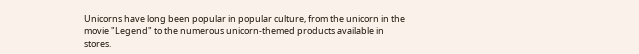Unicorns have long been popular in popular culture, from the unicorn in the movie "Legend" to the numerous unicorn-themed products available in stores.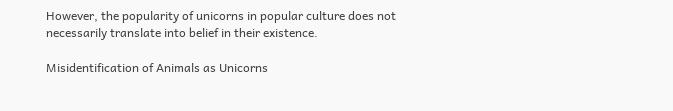However, the popularity of unicorns in popular culture does not necessarily translate into belief in their existence.

Misidentification of Animals as Unicorns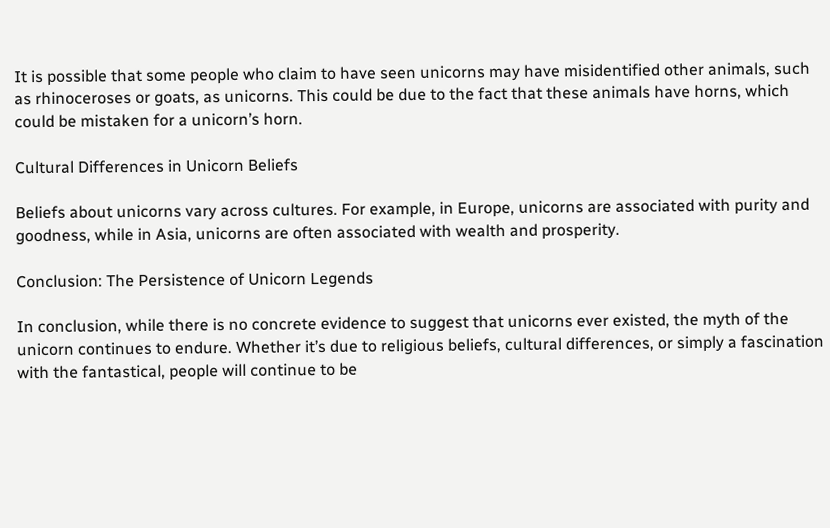It is possible that some people who claim to have seen unicorns may have misidentified other animals, such as rhinoceroses or goats, as unicorns. This could be due to the fact that these animals have horns, which could be mistaken for a unicorn’s horn.

Cultural Differences in Unicorn Beliefs

Beliefs about unicorns vary across cultures. For example, in Europe, unicorns are associated with purity and goodness, while in Asia, unicorns are often associated with wealth and prosperity.

Conclusion: The Persistence of Unicorn Legends

In conclusion, while there is no concrete evidence to suggest that unicorns ever existed, the myth of the unicorn continues to endure. Whether it’s due to religious beliefs, cultural differences, or simply a fascination with the fantastical, people will continue to be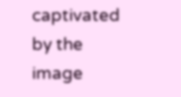captivated by the image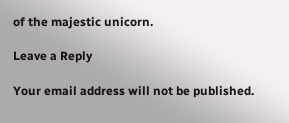of the majestic unicorn.

Leave a Reply

Your email address will not be published.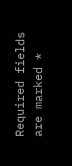Required fields are marked *